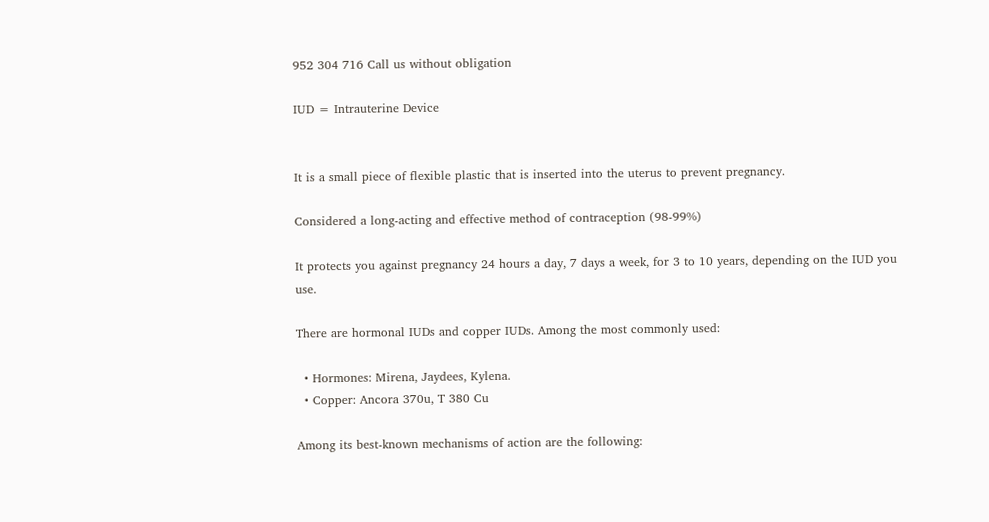952 304 716 Call us without obligation

IUD = Intrauterine Device


It is a small piece of flexible plastic that is inserted into the uterus to prevent pregnancy.

Considered a long-acting and effective method of contraception (98-99%)

It protects you against pregnancy 24 hours a day, 7 days a week, for 3 to 10 years, depending on the IUD you use.

There are hormonal IUDs and copper IUDs. Among the most commonly used:

  • Hormones: Mirena, Jaydees, Kylena.
  • Copper: Ancora 370u, T 380 Cu

Among its best-known mechanisms of action are the following: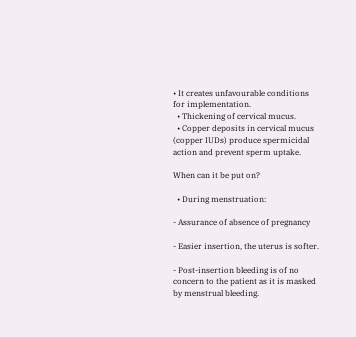• It creates unfavourable conditions for implementation.
  • Thickening of cervical mucus.
  • Copper deposits in cervical mucus (copper IUDs) produce spermicidal action and prevent sperm uptake.

When can it be put on?

  • During menstruation:

- Assurance of absence of pregnancy

- Easier insertion, the uterus is softer.

- Post-insertion bleeding is of no concern to the patient as it is masked by menstrual bleeding.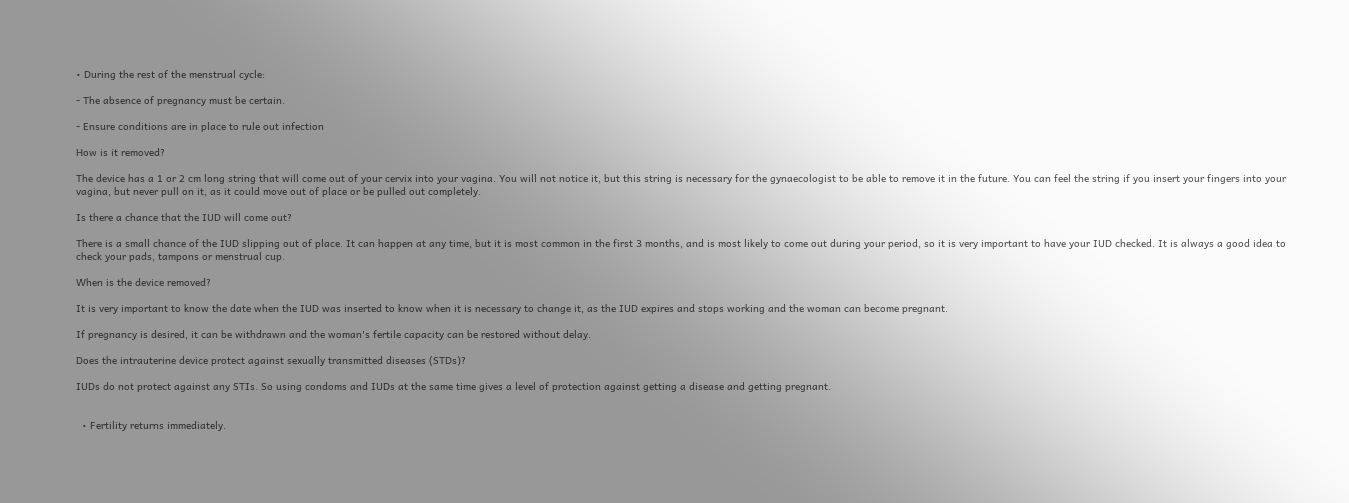• During the rest of the menstrual cycle:

- The absence of pregnancy must be certain.

- Ensure conditions are in place to rule out infection

How is it removed?

The device has a 1 or 2 cm long string that will come out of your cervix into your vagina. You will not notice it, but this string is necessary for the gynaecologist to be able to remove it in the future. You can feel the string if you insert your fingers into your vagina, but never pull on it, as it could move out of place or be pulled out completely.

Is there a chance that the IUD will come out?

There is a small chance of the IUD slipping out of place. It can happen at any time, but it is most common in the first 3 months, and is most likely to come out during your period, so it is very important to have your IUD checked. It is always a good idea to check your pads, tampons or menstrual cup.

When is the device removed?

It is very important to know the date when the IUD was inserted to know when it is necessary to change it, as the IUD expires and stops working and the woman can become pregnant.

If pregnancy is desired, it can be withdrawn and the woman's fertile capacity can be restored without delay.

Does the intrauterine device protect against sexually transmitted diseases (STDs)?

IUDs do not protect against any STIs. So using condoms and IUDs at the same time gives a level of protection against getting a disease and getting pregnant.


  • Fertility returns immediately.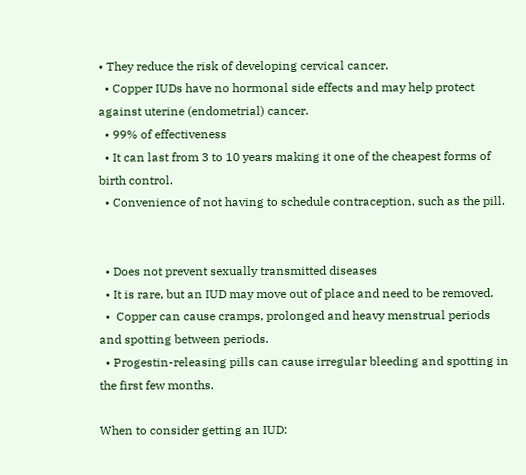• They reduce the risk of developing cervical cancer.
  • Copper IUDs have no hormonal side effects and may help protect against uterine (endometrial) cancer.
  • 99% of effectiveness
  • It can last from 3 to 10 years making it one of the cheapest forms of birth control.
  • Convenience of not having to schedule contraception, such as the pill.


  • Does not prevent sexually transmitted diseases
  • It is rare, but an IUD may move out of place and need to be removed.
  •  Copper can cause cramps, prolonged and heavy menstrual periods and spotting between periods.
  • Progestin-releasing pills can cause irregular bleeding and spotting in the first few months.

When to consider getting an IUD: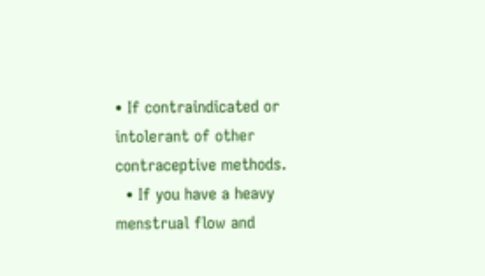• If contraindicated or intolerant of other contraceptive methods.
  • If you have a heavy menstrual flow and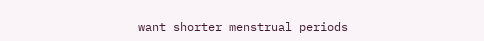want shorter menstrual periods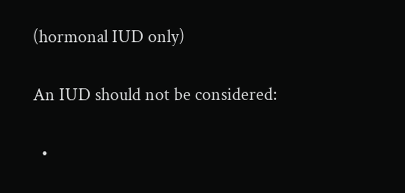(hormonal IUD only)

An IUD should not be considered:

  •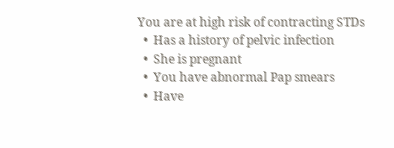You are at high risk of contracting STDs
  •  Has a history of pelvic infection
  •  She is pregnant
  •  You have abnormal Pap smears
  •  Have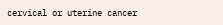cervical or uterine cancer